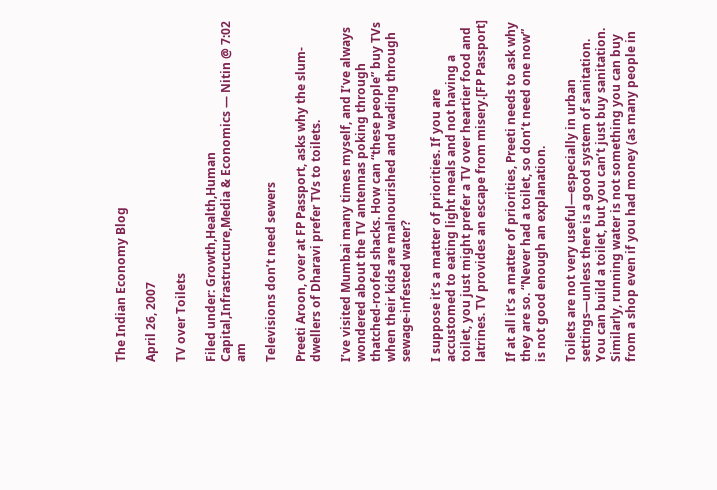The Indian Economy Blog

April 26, 2007

TV over Toilets

Filed under: Growth,Health,Human Capital,Infrastructure,Media & Economics — Nitin @ 7:02 am

Televisions don’t need sewers

Preeti Aroon, over at FP Passport, asks why the slum-dwellers of Dharavi prefer TVs to toilets.

I’ve visited Mumbai many times myself, and I’ve always wondered about the TV antennas poking through thatched-roofed shacks. How can “these people” buy TVs when their kids are malnourished and wading through sewage-infested water?

I suppose it’s a matter of priorities. If you are accustomed to eating light meals and not having a toilet, you just might prefer a TV over heartier food and latrines. TV provides an escape from misery.[FP Passport]

If at all it’s a matter of priorities, Preeti needs to ask why they are so. “Never had a toilet, so don’t need one now” is not good enough an explanation.

Toilets are not very useful—especially in urban settings—unless there is a good system of sanitation. You can build a toilet, but you can’t just buy sanitation. Similarly, running water is not something you can buy from a shop even if you had money (as many people in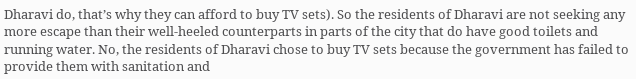Dharavi do, that’s why they can afford to buy TV sets). So the residents of Dharavi are not seeking any more escape than their well-heeled counterparts in parts of the city that do have good toilets and running water. No, the residents of Dharavi chose to buy TV sets because the government has failed to provide them with sanitation and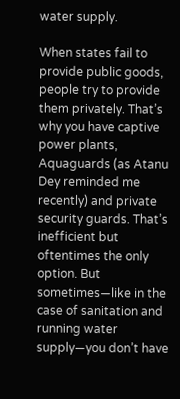water supply.

When states fail to provide public goods, people try to provide them privately. That’s why you have captive power plants, Aquaguards (as Atanu Dey reminded me recently) and private security guards. That’s inefficient but oftentimes the only option. But sometimes—like in the case of sanitation and running water supply—you don’t have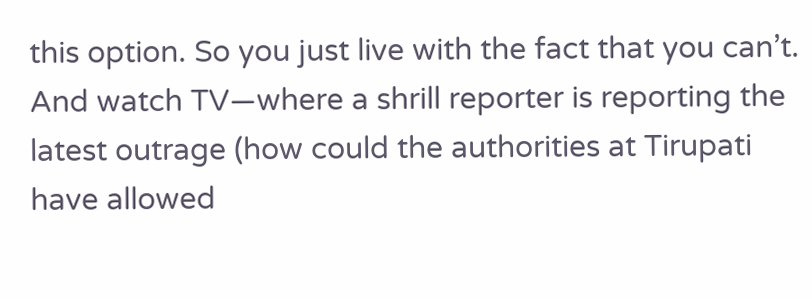this option. So you just live with the fact that you can’t. And watch TV—where a shrill reporter is reporting the latest outrage (how could the authorities at Tirupati have allowed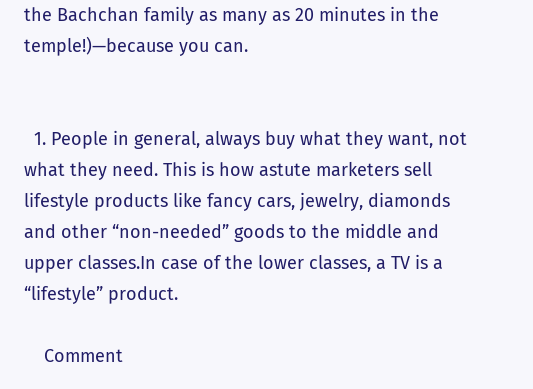the Bachchan family as many as 20 minutes in the temple!)—because you can.


  1. People in general, always buy what they want, not what they need. This is how astute marketers sell lifestyle products like fancy cars, jewelry, diamonds and other “non-needed” goods to the middle and upper classes.In case of the lower classes, a TV is a “lifestyle” product.

    Comment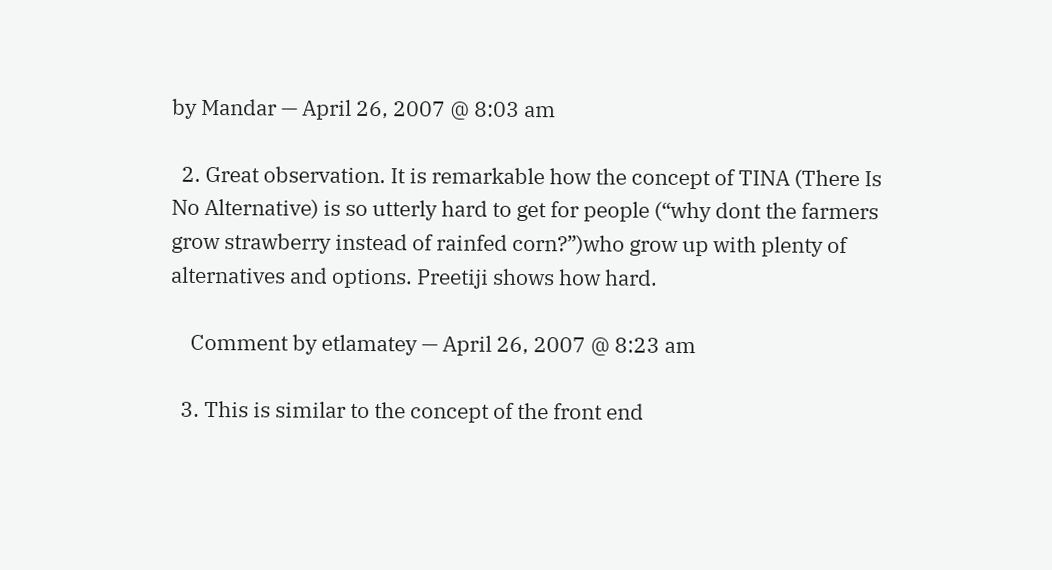by Mandar — April 26, 2007 @ 8:03 am

  2. Great observation. It is remarkable how the concept of TINA (There Is No Alternative) is so utterly hard to get for people (“why dont the farmers grow strawberry instead of rainfed corn?”)who grow up with plenty of alternatives and options. Preetiji shows how hard.

    Comment by etlamatey — April 26, 2007 @ 8:23 am

  3. This is similar to the concept of the front end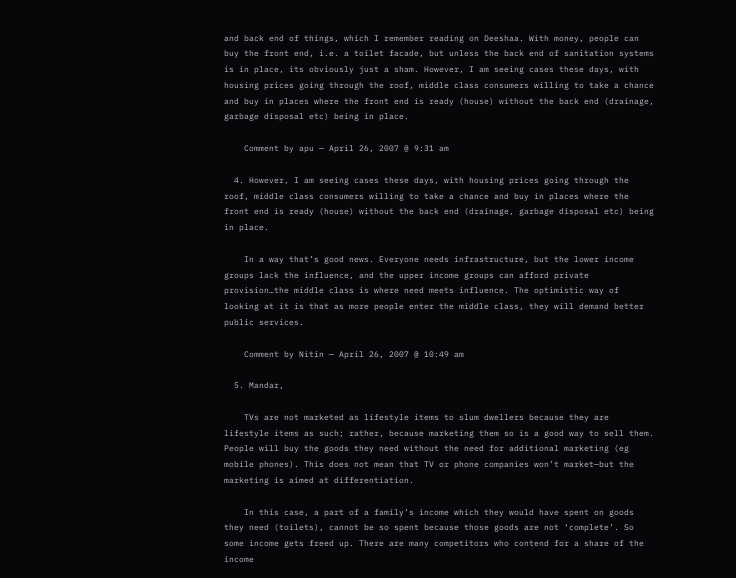and back end of things, which I remember reading on Deeshaa. With money, people can buy the front end, i.e. a toilet facade, but unless the back end of sanitation systems is in place, its obviously just a sham. However, I am seeing cases these days, with housing prices going through the roof, middle class consumers willing to take a chance and buy in places where the front end is ready (house) without the back end (drainage, garbage disposal etc) being in place.

    Comment by apu — April 26, 2007 @ 9:31 am

  4. However, I am seeing cases these days, with housing prices going through the roof, middle class consumers willing to take a chance and buy in places where the front end is ready (house) without the back end (drainage, garbage disposal etc) being in place.

    In a way that’s good news. Everyone needs infrastructure, but the lower income groups lack the influence, and the upper income groups can afford private provision…the middle class is where need meets influence. The optimistic way of looking at it is that as more people enter the middle class, they will demand better public services.

    Comment by Nitin — April 26, 2007 @ 10:49 am

  5. Mandar,

    TVs are not marketed as lifestyle items to slum dwellers because they are lifestyle items as such; rather, because marketing them so is a good way to sell them. People will buy the goods they need without the need for additional marketing (eg mobile phones). This does not mean that TV or phone companies won’t market—but the marketing is aimed at differentiation.

    In this case, a part of a family’s income which they would have spent on goods they need (toilets), cannot be so spent because those goods are not ‘complete’. So some income gets freed up. There are many competitors who contend for a share of the income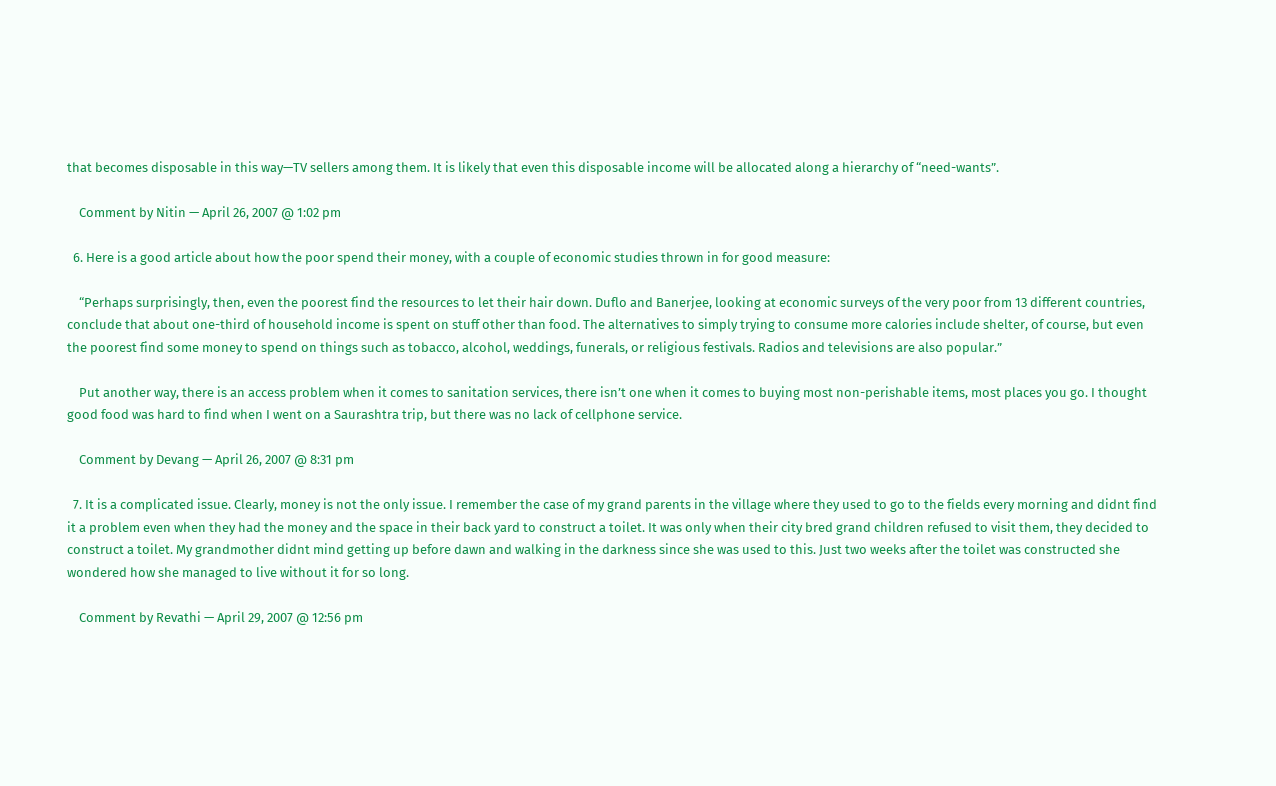that becomes disposable in this way—TV sellers among them. It is likely that even this disposable income will be allocated along a hierarchy of “need-wants”.

    Comment by Nitin — April 26, 2007 @ 1:02 pm

  6. Here is a good article about how the poor spend their money, with a couple of economic studies thrown in for good measure:

    “Perhaps surprisingly, then, even the poorest find the resources to let their hair down. Duflo and Banerjee, looking at economic surveys of the very poor from 13 different countries, conclude that about one-third of household income is spent on stuff other than food. The alternatives to simply trying to consume more calories include shelter, of course, but even the poorest find some money to spend on things such as tobacco, alcohol, weddings, funerals, or religious festivals. Radios and televisions are also popular.”

    Put another way, there is an access problem when it comes to sanitation services, there isn’t one when it comes to buying most non-perishable items, most places you go. I thought good food was hard to find when I went on a Saurashtra trip, but there was no lack of cellphone service.

    Comment by Devang — April 26, 2007 @ 8:31 pm

  7. It is a complicated issue. Clearly, money is not the only issue. I remember the case of my grand parents in the village where they used to go to the fields every morning and didnt find it a problem even when they had the money and the space in their back yard to construct a toilet. It was only when their city bred grand children refused to visit them, they decided to construct a toilet. My grandmother didnt mind getting up before dawn and walking in the darkness since she was used to this. Just two weeks after the toilet was constructed she wondered how she managed to live without it for so long.

    Comment by Revathi — April 29, 2007 @ 12:56 pm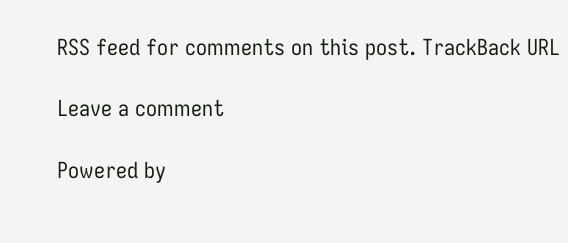RSS feed for comments on this post. TrackBack URL

Leave a comment

Powered by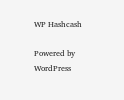WP Hashcash

Powered by WordPress